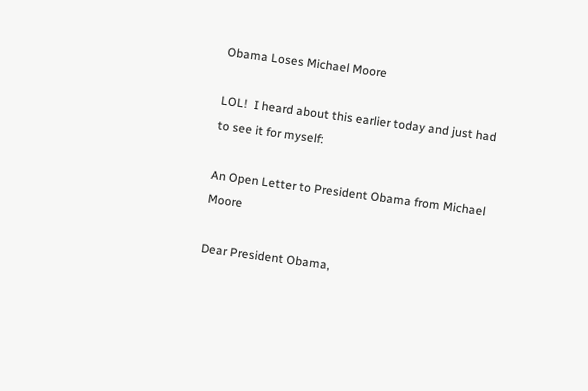Obama Loses Michael Moore

LOL!  I heard about this earlier today and just had to see it for myself:

An Open Letter to President Obama from Michael Moore

Dear President Obama,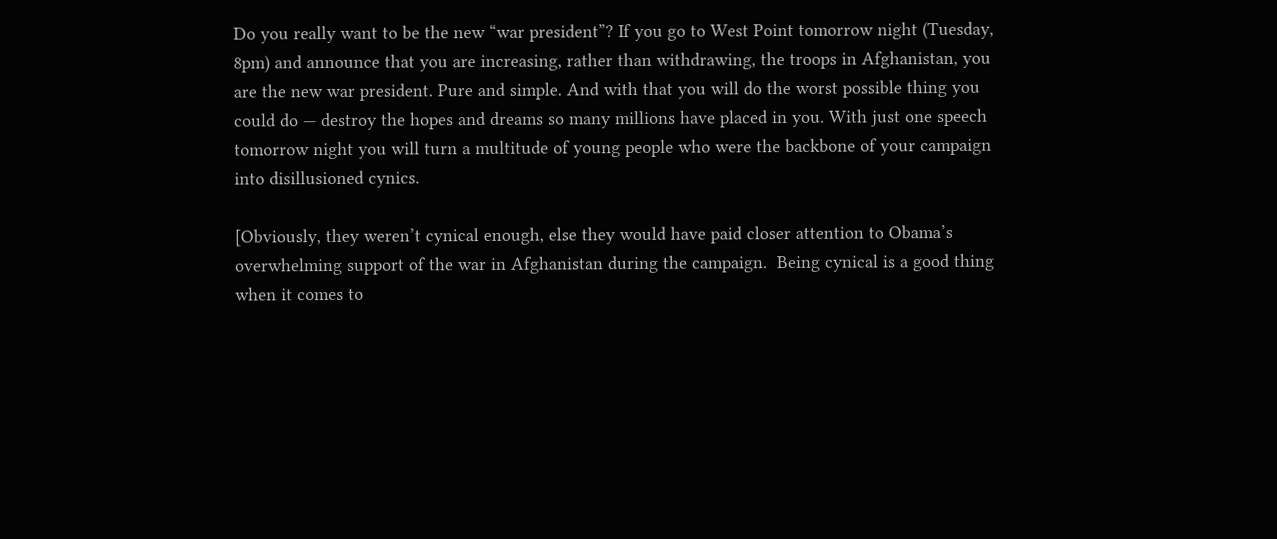Do you really want to be the new “war president”? If you go to West Point tomorrow night (Tuesday, 8pm) and announce that you are increasing, rather than withdrawing, the troops in Afghanistan, you are the new war president. Pure and simple. And with that you will do the worst possible thing you could do — destroy the hopes and dreams so many millions have placed in you. With just one speech tomorrow night you will turn a multitude of young people who were the backbone of your campaign into disillusioned cynics.

[Obviously, they weren’t cynical enough, else they would have paid closer attention to Obama’s overwhelming support of the war in Afghanistan during the campaign.  Being cynical is a good thing when it comes to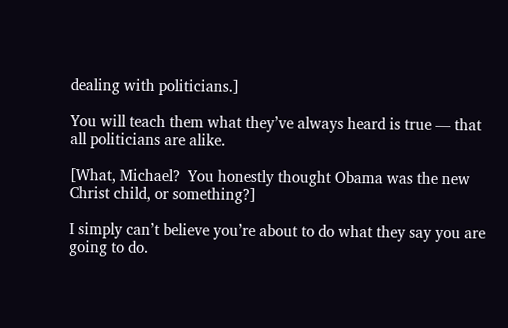dealing with politicians.]

You will teach them what they’ve always heard is true — that all politicians are alike.

[What, Michael?  You honestly thought Obama was the new Christ child, or something?]

I simply can’t believe you’re about to do what they say you are going to do.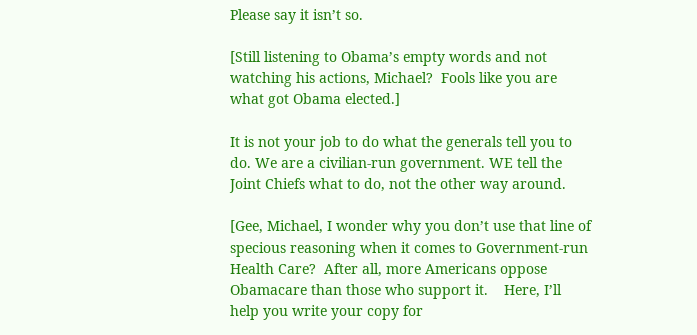Please say it isn’t so.

[Still listening to Obama’s empty words and not watching his actions, Michael?  Fools like you are what got Obama elected.]

It is not your job to do what the generals tell you to do. We are a civilian-run government. WE tell the Joint Chiefs what to do, not the other way around.

[Gee, Michael, I wonder why you don’t use that line of specious reasoning when it comes to Government-run Health Care?  After all, more Americans oppose Obamacare than those who support it.    Here, I’ll help you write your copy for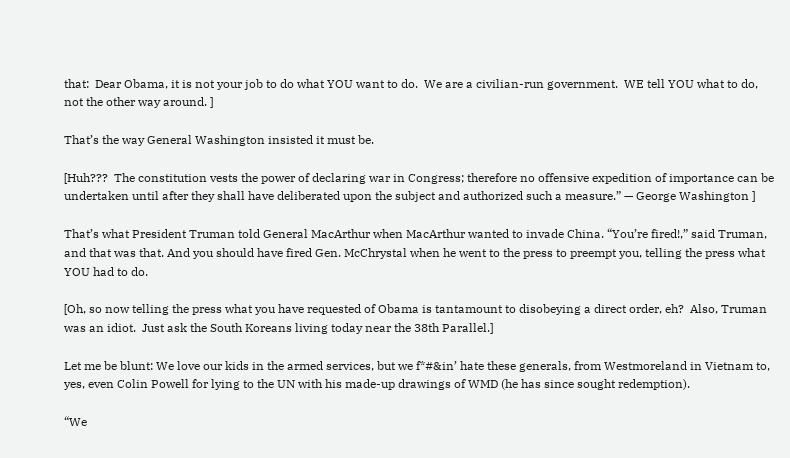that:  Dear Obama, it is not your job to do what YOU want to do.  We are a civilian-run government.  WE tell YOU what to do, not the other way around. ]

That’s the way General Washington insisted it must be.

[Huh???  The constitution vests the power of declaring war in Congress; therefore no offensive expedition of importance can be undertaken until after they shall have deliberated upon the subject and authorized such a measure.” — George Washington ]

That’s what President Truman told General MacArthur when MacArthur wanted to invade China. “You’re fired!,” said Truman, and that was that. And you should have fired Gen. McChrystal when he went to the press to preempt you, telling the press what YOU had to do.

[Oh, so now telling the press what you have requested of Obama is tantamount to disobeying a direct order, eh?  Also, Truman was an idiot.  Just ask the South Koreans living today near the 38th Parallel.]

Let me be blunt: We love our kids in the armed services, but we f*#&in’ hate these generals, from Westmoreland in Vietnam to, yes, even Colin Powell for lying to the UN with his made-up drawings of WMD (he has since sought redemption).

“We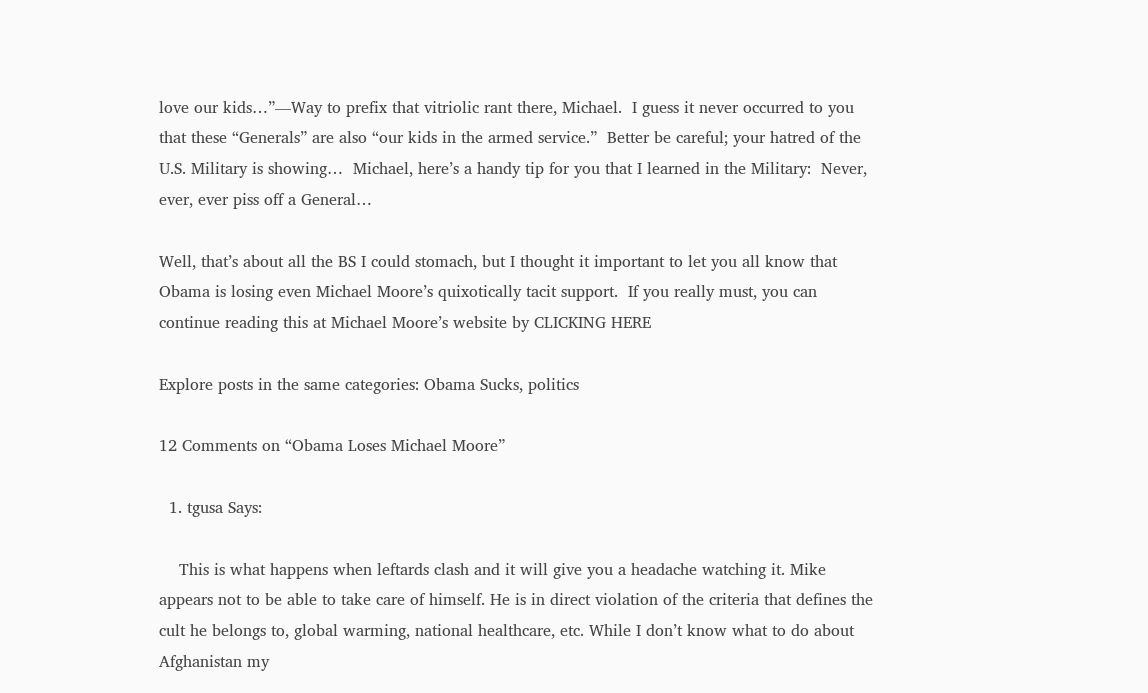love our kids…”—Way to prefix that vitriolic rant there, Michael.  I guess it never occurred to you that these “Generals” are also “our kids in the armed service.”  Better be careful; your hatred of the U.S. Military is showing…  Michael, here’s a handy tip for you that I learned in the Military:  Never, ever, ever piss off a General…

Well, that’s about all the BS I could stomach, but I thought it important to let you all know that Obama is losing even Michael Moore’s quixotically tacit support.  If you really must, you can continue reading this at Michael Moore’s website by CLICKING HERE

Explore posts in the same categories: Obama Sucks, politics

12 Comments on “Obama Loses Michael Moore”

  1. tgusa Says:

    This is what happens when leftards clash and it will give you a headache watching it. Mike appears not to be able to take care of himself. He is in direct violation of the criteria that defines the cult he belongs to, global warming, national healthcare, etc. While I don’t know what to do about Afghanistan my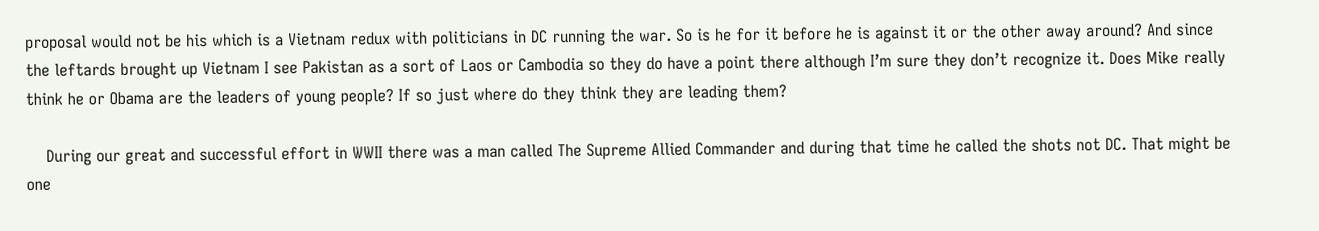proposal would not be his which is a Vietnam redux with politicians in DC running the war. So is he for it before he is against it or the other away around? And since the leftards brought up Vietnam I see Pakistan as a sort of Laos or Cambodia so they do have a point there although I’m sure they don’t recognize it. Does Mike really think he or Obama are the leaders of young people? If so just where do they think they are leading them?

    During our great and successful effort in WWII there was a man called The Supreme Allied Commander and during that time he called the shots not DC. That might be one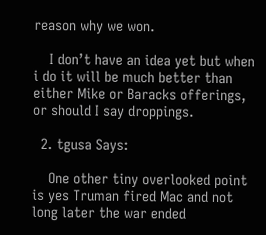reason why we won.

    I don’t have an idea yet but when i do it will be much better than either Mike or Baracks offerings, or should I say droppings.

  2. tgusa Says:

    One other tiny overlooked point is yes Truman fired Mac and not long later the war ended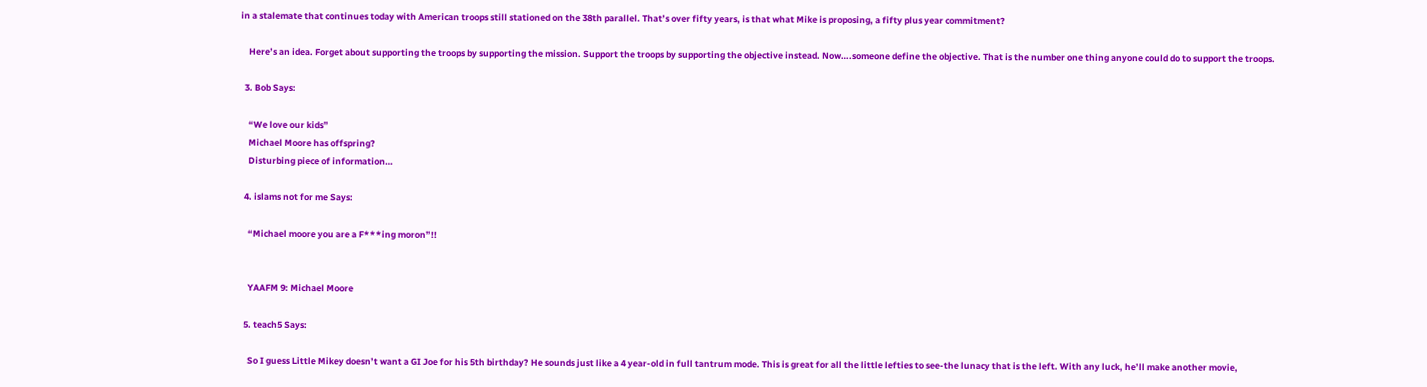in a stalemate that continues today with American troops still stationed on the 38th parallel. That’s over fifty years, is that what Mike is proposing, a fifty plus year commitment?

    Here’s an idea. Forget about supporting the troops by supporting the mission. Support the troops by supporting the objective instead. Now….someone define the objective. That is the number one thing anyone could do to support the troops.

  3. Bob Says:

    “We love our kids”
    Michael Moore has offspring?
    Disturbing piece of information…

  4. islams not for me Says:

    “Michael moore you are a F***ing moron”!!


    YAAFM 9: Michael Moore

  5. teach5 Says:

    So I guess Little Mikey doesn’t want a GI Joe for his 5th birthday? He sounds just like a 4 year-old in full tantrum mode. This is great for all the little lefties to see-the lunacy that is the left. With any luck, he’ll make another movie,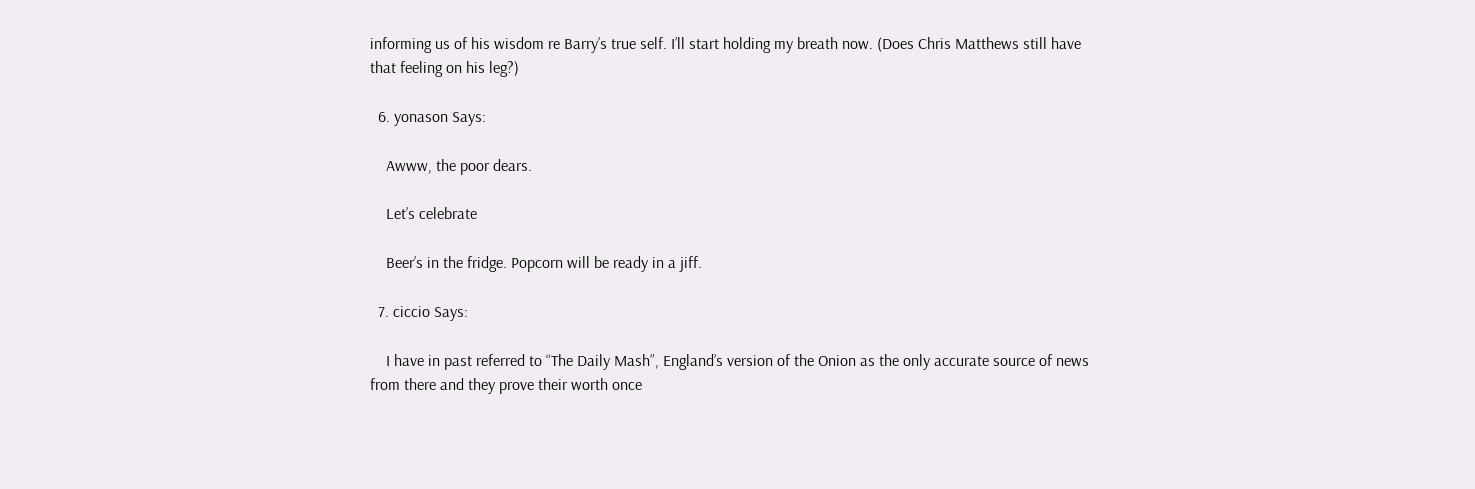informing us of his wisdom re Barry’s true self. I’ll start holding my breath now. (Does Chris Matthews still have that feeling on his leg?)

  6. yonason Says:

    Awww, the poor dears.

    Let’s celebrate

    Beer’s in the fridge. Popcorn will be ready in a jiff.

  7. ciccio Says:

    I have in past referred to “The Daily Mash”, England’s version of the Onion as the only accurate source of news from there and they prove their worth once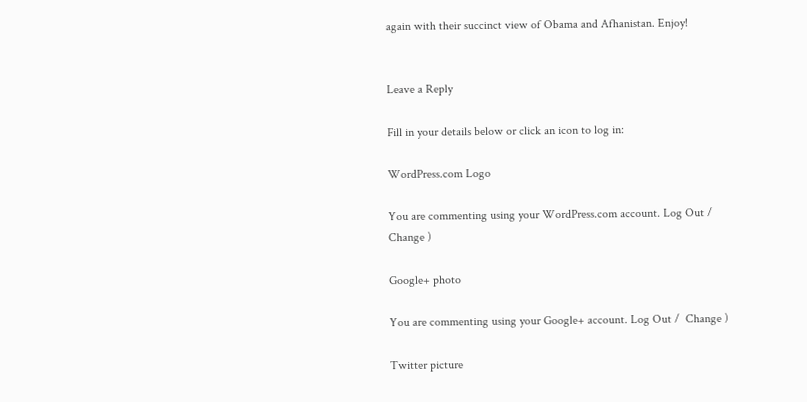again with their succinct view of Obama and Afhanistan. Enjoy!


Leave a Reply

Fill in your details below or click an icon to log in:

WordPress.com Logo

You are commenting using your WordPress.com account. Log Out /  Change )

Google+ photo

You are commenting using your Google+ account. Log Out /  Change )

Twitter picture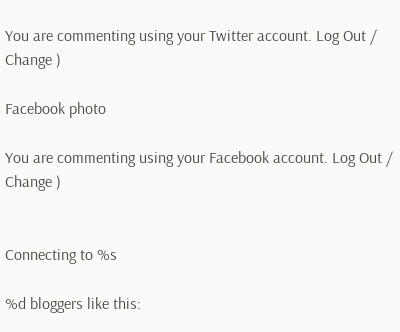You are commenting using your Twitter account. Log Out /  Change )

Facebook photo

You are commenting using your Facebook account. Log Out /  Change )


Connecting to %s

%d bloggers like this: